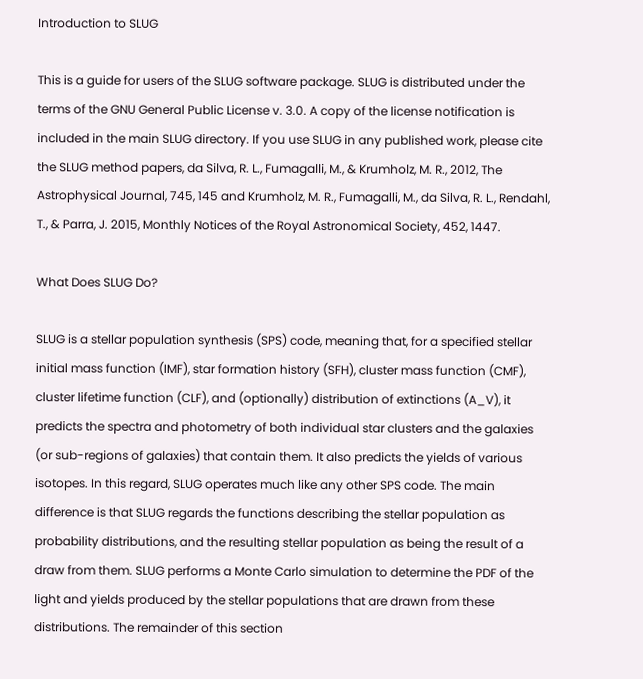Introduction to SLUG

This is a guide for users of the SLUG software package. SLUG is distributed under the terms of the GNU General Public License v. 3.0. A copy of the license notification is included in the main SLUG directory. If you use SLUG in any published work, please cite the SLUG method papers, da Silva, R. L., Fumagalli, M., & Krumholz, M. R., 2012, The Astrophysical Journal, 745, 145 and Krumholz, M. R., Fumagalli, M., da Silva, R. L., Rendahl, T., & Parra, J. 2015, Monthly Notices of the Royal Astronomical Society, 452, 1447.

What Does SLUG Do?

SLUG is a stellar population synthesis (SPS) code, meaning that, for a specified stellar initial mass function (IMF), star formation history (SFH), cluster mass function (CMF), cluster lifetime function (CLF), and (optionally) distribution of extinctions (A_V), it predicts the spectra and photometry of both individual star clusters and the galaxies (or sub-regions of galaxies) that contain them. It also predicts the yields of various isotopes. In this regard, SLUG operates much like any other SPS code. The main difference is that SLUG regards the functions describing the stellar population as probability distributions, and the resulting stellar population as being the result of a draw from them. SLUG performs a Monte Carlo simulation to determine the PDF of the light and yields produced by the stellar populations that are drawn from these distributions. The remainder of this section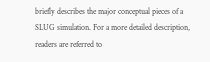briefly describes the major conceptual pieces of a SLUG simulation. For a more detailed description, readers are referred to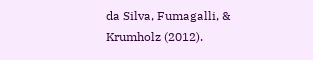da Silva, Fumagalli, & Krumholz (2012).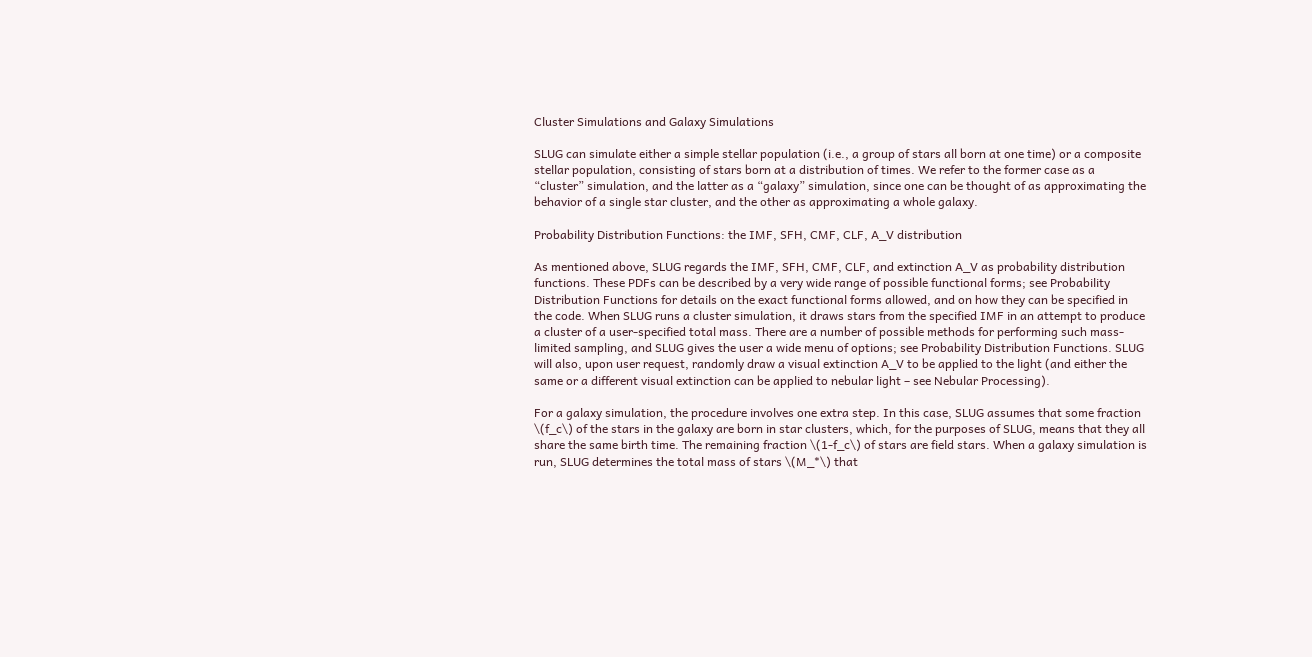Cluster Simulations and Galaxy Simulations

SLUG can simulate either a simple stellar population (i.e., a group of stars all born at one time) or a composite stellar population, consisting of stars born at a distribution of times. We refer to the former case as a “cluster” simulation, and the latter as a “galaxy” simulation, since one can be thought of as approximating the behavior of a single star cluster, and the other as approximating a whole galaxy.

Probability Distribution Functions: the IMF, SFH, CMF, CLF, A_V distribution

As mentioned above, SLUG regards the IMF, SFH, CMF, CLF, and extinction A_V as probability distribution functions. These PDFs can be described by a very wide range of possible functional forms; see Probability Distribution Functions for details on the exact functional forms allowed, and on how they can be specified in the code. When SLUG runs a cluster simulation, it draws stars from the specified IMF in an attempt to produce a cluster of a user-specified total mass. There are a number of possible methods for performing such mass-limited sampling, and SLUG gives the user a wide menu of options; see Probability Distribution Functions. SLUG will also, upon user request, randomly draw a visual extinction A_V to be applied to the light (and either the same or a different visual extinction can be applied to nebular light – see Nebular Processing).

For a galaxy simulation, the procedure involves one extra step. In this case, SLUG assumes that some fraction \(f_c\) of the stars in the galaxy are born in star clusters, which, for the purposes of SLUG, means that they all share the same birth time. The remaining fraction \(1-f_c\) of stars are field stars. When a galaxy simulation is run, SLUG determines the total mass of stars \(M_*\) that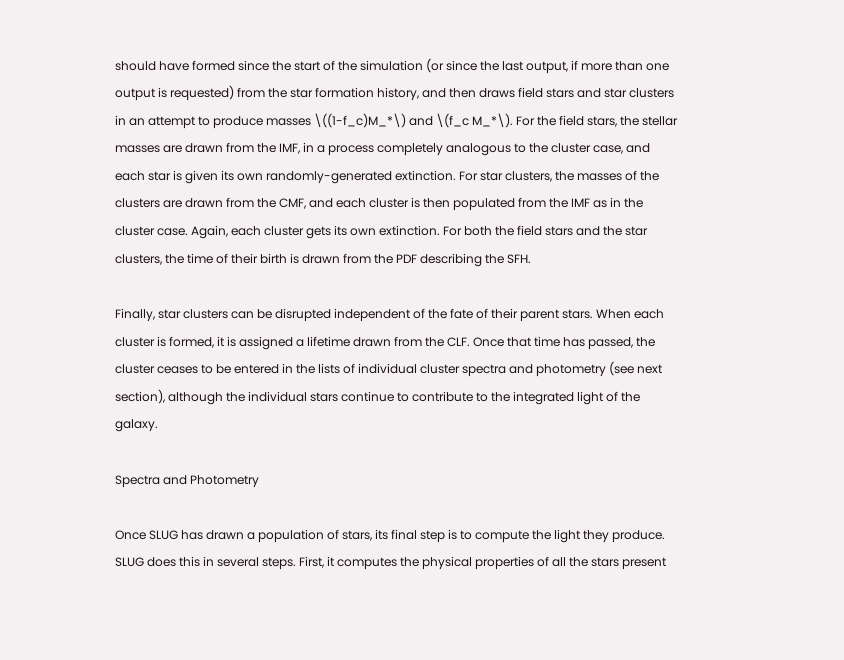should have formed since the start of the simulation (or since the last output, if more than one output is requested) from the star formation history, and then draws field stars and star clusters in an attempt to produce masses \((1-f_c)M_*\) and \(f_c M_*\). For the field stars, the stellar masses are drawn from the IMF, in a process completely analogous to the cluster case, and each star is given its own randomly-generated extinction. For star clusters, the masses of the clusters are drawn from the CMF, and each cluster is then populated from the IMF as in the cluster case. Again, each cluster gets its own extinction. For both the field stars and the star clusters, the time of their birth is drawn from the PDF describing the SFH.

Finally, star clusters can be disrupted independent of the fate of their parent stars. When each cluster is formed, it is assigned a lifetime drawn from the CLF. Once that time has passed, the cluster ceases to be entered in the lists of individual cluster spectra and photometry (see next section), although the individual stars continue to contribute to the integrated light of the galaxy.

Spectra and Photometry

Once SLUG has drawn a population of stars, its final step is to compute the light they produce. SLUG does this in several steps. First, it computes the physical properties of all the stars present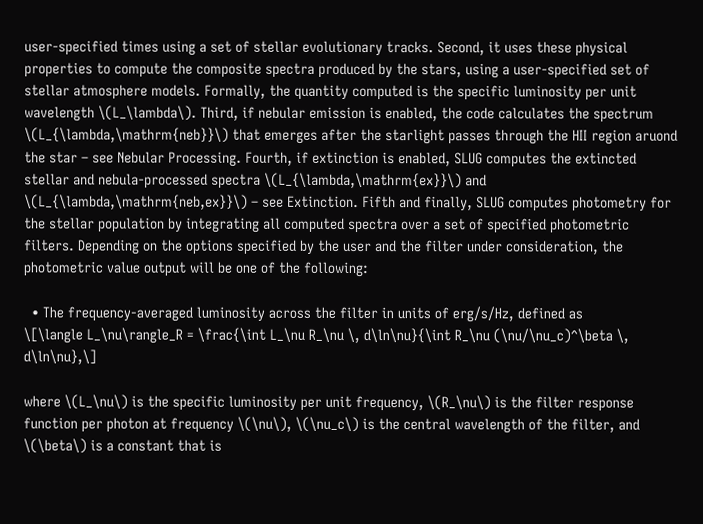user-specified times using a set of stellar evolutionary tracks. Second, it uses these physical properties to compute the composite spectra produced by the stars, using a user-specified set of stellar atmosphere models. Formally, the quantity computed is the specific luminosity per unit wavelength \(L_\lambda\). Third, if nebular emission is enabled, the code calculates the spectrum \(L_{\lambda,\mathrm{neb}}\) that emerges after the starlight passes through the HII region aruond the star – see Nebular Processing. Fourth, if extinction is enabled, SLUG computes the extincted stellar and nebula-processed spectra \(L_{\lambda,\mathrm{ex}}\) and \(L_{\lambda,\mathrm{neb,ex}}\) – see Extinction. Fifth and finally, SLUG computes photometry for the stellar population by integrating all computed spectra over a set of specified photometric filters. Depending on the options specified by the user and the filter under consideration, the photometric value output will be one of the following:

  • The frequency-averaged luminosity across the filter in units of erg/s/Hz, defined as
\[\langle L_\nu\rangle_R = \frac{\int L_\nu R_\nu \, d\ln\nu}{\int R_\nu (\nu/\nu_c)^\beta \, d\ln\nu},\]

where \(L_\nu\) is the specific luminosity per unit frequency, \(R_\nu\) is the filter response function per photon at frequency \(\nu\), \(\nu_c\) is the central wavelength of the filter, and \(\beta\) is a constant that is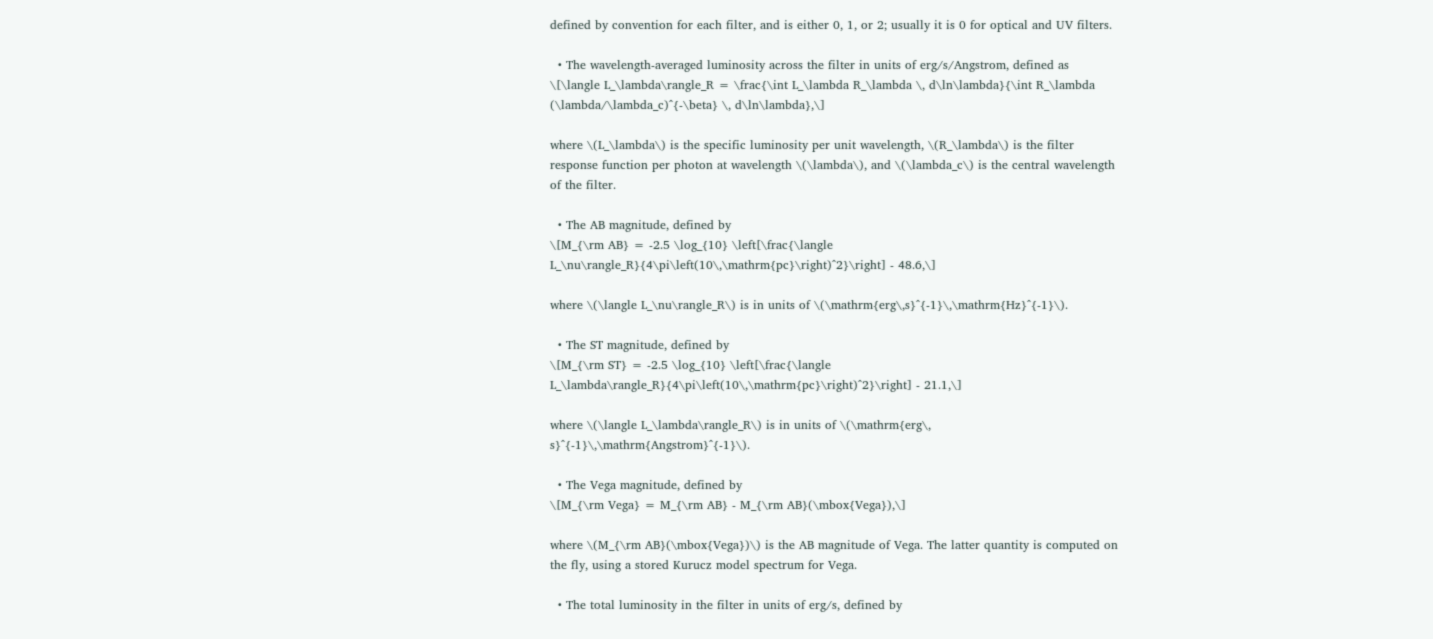defined by convention for each filter, and is either 0, 1, or 2; usually it is 0 for optical and UV filters.

  • The wavelength-averaged luminosity across the filter in units of erg/s/Angstrom, defined as
\[\langle L_\lambda\rangle_R = \frac{\int L_\lambda R_\lambda \, d\ln\lambda}{\int R_\lambda (\lambda/\lambda_c)^{-\beta} \, d\ln\lambda},\]

where \(L_\lambda\) is the specific luminosity per unit wavelength, \(R_\lambda\) is the filter response function per photon at wavelength \(\lambda\), and \(\lambda_c\) is the central wavelength of the filter.

  • The AB magnitude, defined by
\[M_{\rm AB} = -2.5 \log_{10} \left[\frac{\langle L_\nu\rangle_R}{4\pi\left(10\,\mathrm{pc}\right)^2}\right] - 48.6,\]

where \(\langle L_\nu\rangle_R\) is in units of \(\mathrm{erg\,s}^{-1}\,\mathrm{Hz}^{-1}\).

  • The ST magnitude, defined by
\[M_{\rm ST} = -2.5 \log_{10} \left[\frac{\langle L_\lambda\rangle_R}{4\pi\left(10\,\mathrm{pc}\right)^2}\right] - 21.1,\]

where \(\langle L_\lambda\rangle_R\) is in units of \(\mathrm{erg\, s}^{-1}\,\mathrm{Angstrom}^{-1}\).

  • The Vega magnitude, defined by
\[M_{\rm Vega} = M_{\rm AB} - M_{\rm AB}(\mbox{Vega}),\]

where \(M_{\rm AB}(\mbox{Vega})\) is the AB magnitude of Vega. The latter quantity is computed on the fly, using a stored Kurucz model spectrum for Vega.

  • The total luminosity in the filter in units of erg/s, defined by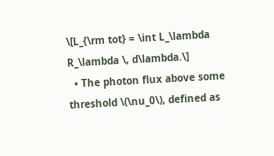\[L_{\rm tot} = \int L_\lambda R_\lambda \, d\lambda.\]
  • The photon flux above some threshold \(\nu_0\), defined as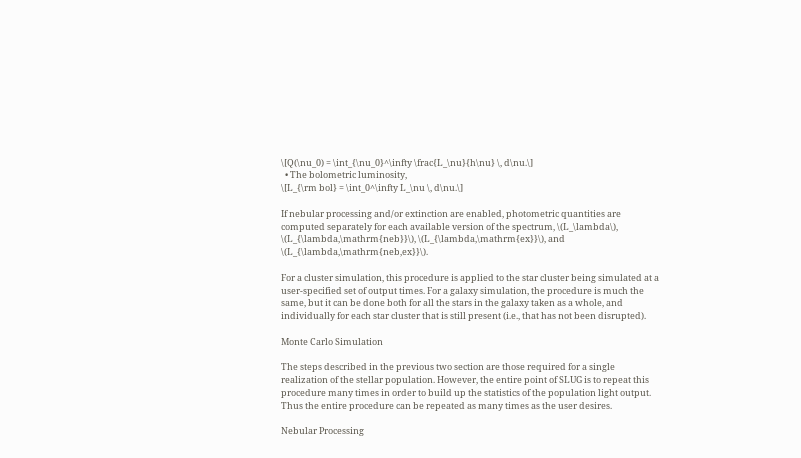\[Q(\nu_0) = \int_{\nu_0}^\infty \frac{L_\nu}{h\nu} \, d\nu.\]
  • The bolometric luminosity,
\[L_{\rm bol} = \int_0^\infty L_\nu \, d\nu.\]

If nebular processing and/or extinction are enabled, photometric quantities are computed separately for each available version of the spectrum, \(L_\lambda\), \(L_{\lambda,\mathrm{neb}}\), \(L_{\lambda,\mathrm{ex}}\), and \(L_{\lambda,\mathrm{neb,ex}}\).

For a cluster simulation, this procedure is applied to the star cluster being simulated at a user-specified set of output times. For a galaxy simulation, the procedure is much the same, but it can be done both for all the stars in the galaxy taken as a whole, and individually for each star cluster that is still present (i.e., that has not been disrupted).

Monte Carlo Simulation

The steps described in the previous two section are those required for a single realization of the stellar population. However, the entire point of SLUG is to repeat this procedure many times in order to build up the statistics of the population light output. Thus the entire procedure can be repeated as many times as the user desires.

Nebular Processing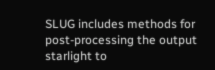SLUG includes methods for post-processing the output starlight to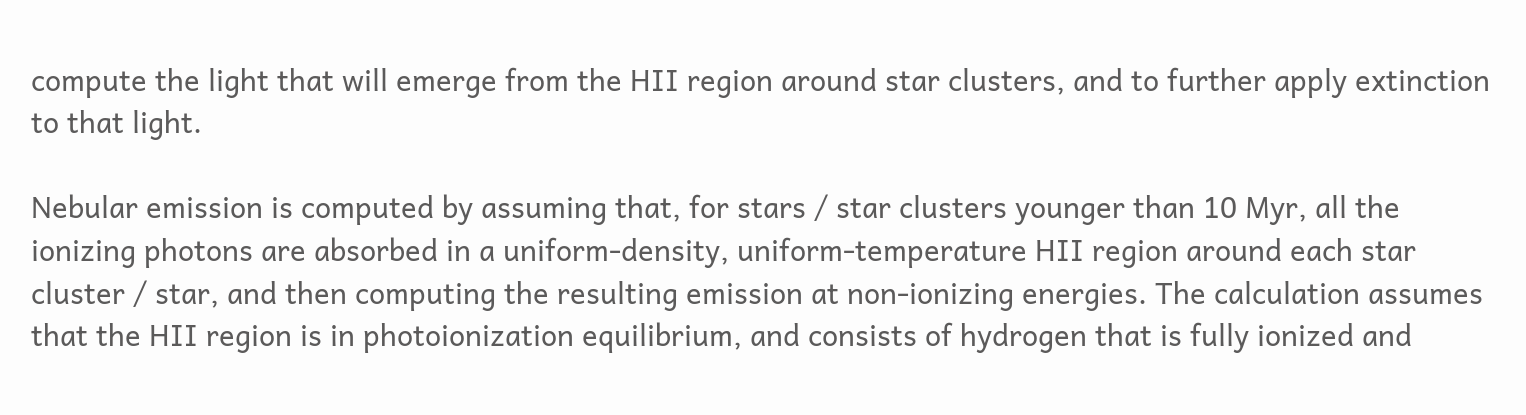compute the light that will emerge from the HII region around star clusters, and to further apply extinction to that light.

Nebular emission is computed by assuming that, for stars / star clusters younger than 10 Myr, all the ionizing photons are absorbed in a uniform-density, uniform-temperature HII region around each star cluster / star, and then computing the resulting emission at non-ionizing energies. The calculation assumes that the HII region is in photoionization equilibrium, and consists of hydrogen that is fully ionized and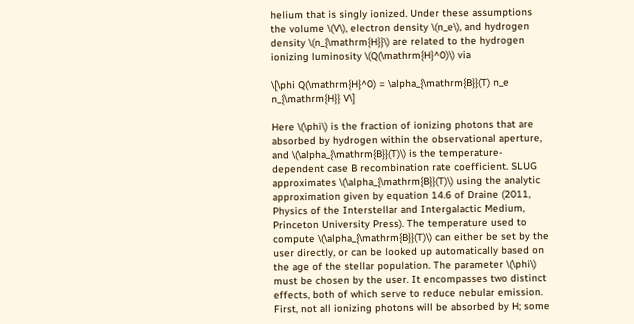helium that is singly ionized. Under these assumptions the volume \(V\), electron density \(n_e\), and hydrogen density \(n_{\mathrm{H}}\) are related to the hydrogen ionizing luminosity \(Q(\mathrm{H}^0)\) via

\[\phi Q(\mathrm{H}^0) = \alpha_{\mathrm{B}}(T) n_e n_{\mathrm{H}} V\]

Here \(\phi\) is the fraction of ionizing photons that are absorbed by hydrogen within the observational aperture, and \(\alpha_{\mathrm{B}}(T)\) is the temperature-dependent case B recombination rate coefficient. SLUG approximates \(\alpha_{\mathrm{B}}(T)\) using the analytic approximation given by equation 14.6 of Draine (2011, Physics of the Interstellar and Intergalactic Medium, Princeton University Press). The temperature used to compute \(\alpha_{\mathrm{B}}(T)\) can either be set by the user directly, or can be looked up automatically based on the age of the stellar population. The parameter \(\phi\) must be chosen by the user. It encompasses two distinct effects, both of which serve to reduce nebular emission. First, not all ionizing photons will be absorbed by H; some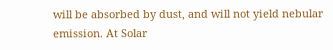will be absorbed by dust, and will not yield nebular emission. At Solar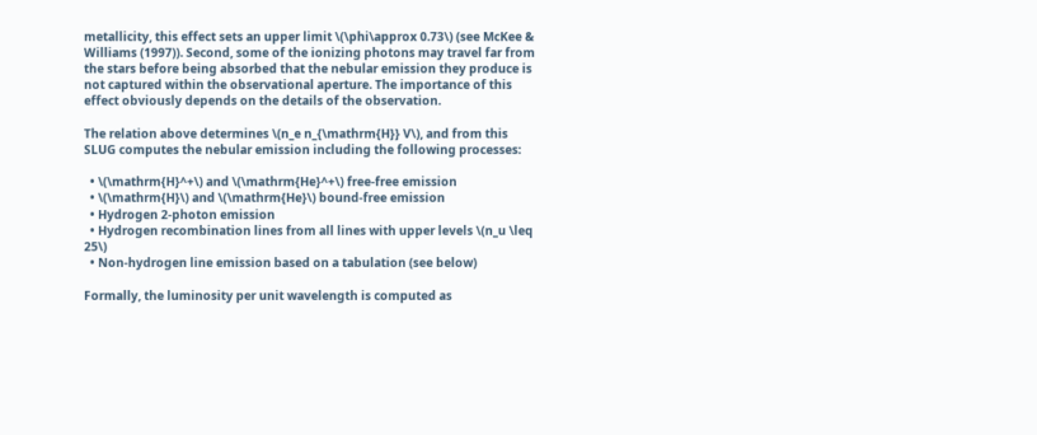metallicity, this effect sets an upper limit \(\phi\approx 0.73\) (see McKee & Williams (1997)). Second, some of the ionizing photons may travel far from the stars before being absorbed that the nebular emission they produce is not captured within the observational aperture. The importance of this effect obviously depends on the details of the observation.

The relation above determines \(n_e n_{\mathrm{H}} V\), and from this SLUG computes the nebular emission including the following processes:

  • \(\mathrm{H}^+\) and \(\mathrm{He}^+\) free-free emission
  • \(\mathrm{H}\) and \(\mathrm{He}\) bound-free emission
  • Hydrogen 2-photon emission
  • Hydrogen recombination lines from all lines with upper levels \(n_u \leq 25\)
  • Non-hydrogen line emission based on a tabulation (see below)

Formally, the luminosity per unit wavelength is computed as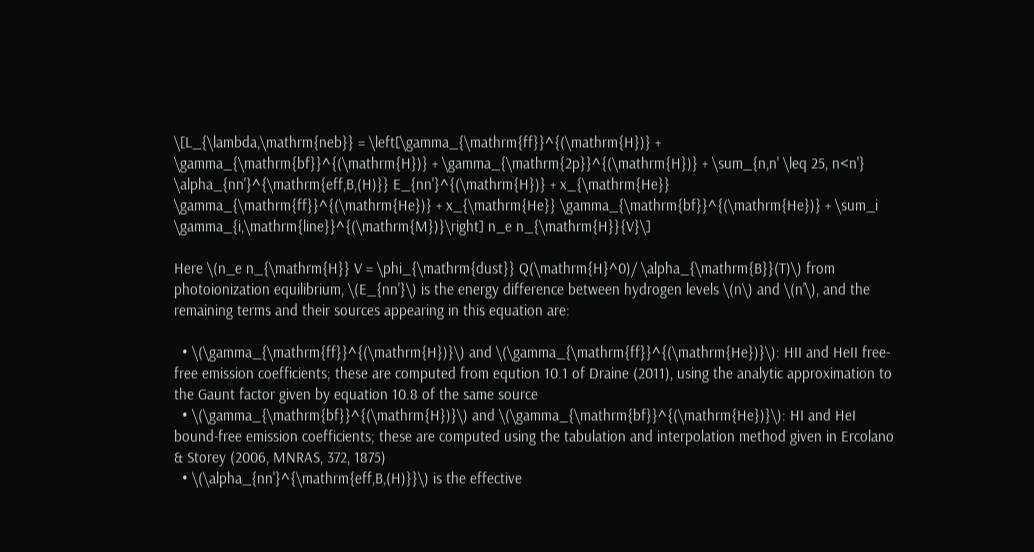\[L_{\lambda,\mathrm{neb}} = \left[\gamma_{\mathrm{ff}}^{(\mathrm{H})} + \gamma_{\mathrm{bf}}^{(\mathrm{H})} + \gamma_{\mathrm{2p}}^{(\mathrm{H})} + \sum_{n,n' \leq 25, n<n'} \alpha_{nn'}^{\mathrm{eff,B,(H)}} E_{nn'}^{(\mathrm{H})} + x_{\mathrm{He}} \gamma_{\mathrm{ff}}^{(\mathrm{He})} + x_{\mathrm{He}} \gamma_{\mathrm{bf}}^{(\mathrm{He})} + \sum_i \gamma_{i,\mathrm{line}}^{(\mathrm{M})}\right] n_e n_{\mathrm{H}}{V}\]

Here \(n_e n_{\mathrm{H}} V = \phi_{\mathrm{dust}} Q(\mathrm{H}^0)/ \alpha_{\mathrm{B}}(T)\) from photoionization equilibrium, \(E_{nn'}\) is the energy difference between hydrogen levels \(n\) and \(n'\), and the remaining terms and their sources appearing in this equation are:

  • \(\gamma_{\mathrm{ff}}^{(\mathrm{H})}\) and \(\gamma_{\mathrm{ff}}^{(\mathrm{He})}\): HII and HeII free-free emission coefficients; these are computed from eqution 10.1 of Draine (2011), using the analytic approximation to the Gaunt factor given by equation 10.8 of the same source
  • \(\gamma_{\mathrm{bf}}^{(\mathrm{H})}\) and \(\gamma_{\mathrm{bf}}^{(\mathrm{He})}\): HI and HeI bound-free emission coefficients; these are computed using the tabulation and interpolation method given in Ercolano & Storey (2006, MNRAS, 372, 1875)
  • \(\alpha_{nn'}^{\mathrm{eff,B,(H)}}\) is the effective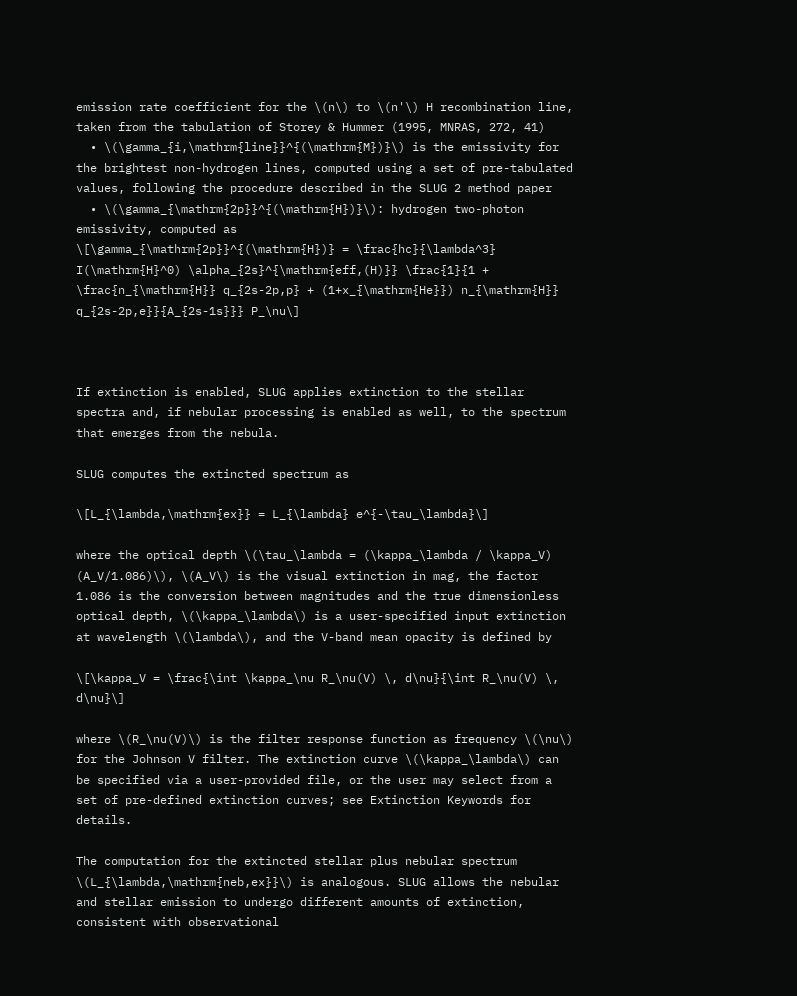emission rate coefficient for the \(n\) to \(n'\) H recombination line, taken from the tabulation of Storey & Hummer (1995, MNRAS, 272, 41)
  • \(\gamma_{i,\mathrm{line}}^{(\mathrm{M})}\) is the emissivity for the brightest non-hydrogen lines, computed using a set of pre-tabulated values, following the procedure described in the SLUG 2 method paper
  • \(\gamma_{\mathrm{2p}}^{(\mathrm{H})}\): hydrogen two-photon emissivity, computed as
\[\gamma_{\mathrm{2p}}^{(\mathrm{H})} = \frac{hc}{\lambda^3} I(\mathrm{H}^0) \alpha_{2s}^{\mathrm{eff,(H)}} \frac{1}{1 + \frac{n_{\mathrm{H}} q_{2s-2p,p} + (1+x_{\mathrm{He}}) n_{\mathrm{H}} q_{2s-2p,e}}{A_{2s-1s}}} P_\nu\]



If extinction is enabled, SLUG applies extinction to the stellar spectra and, if nebular processing is enabled as well, to the spectrum that emerges from the nebula.

SLUG computes the extincted spectrum as

\[L_{\lambda,\mathrm{ex}} = L_{\lambda} e^{-\tau_\lambda}\]

where the optical depth \(\tau_\lambda = (\kappa_\lambda / \kappa_V) (A_V/1.086)\), \(A_V\) is the visual extinction in mag, the factor 1.086 is the conversion between magnitudes and the true dimensionless optical depth, \(\kappa_\lambda\) is a user-specified input extinction at wavelength \(\lambda\), and the V-band mean opacity is defined by

\[\kappa_V = \frac{\int \kappa_\nu R_\nu(V) \, d\nu}{\int R_\nu(V) \, d\nu}\]

where \(R_\nu(V)\) is the filter response function as frequency \(\nu\) for the Johnson V filter. The extinction curve \(\kappa_\lambda\) can be specified via a user-provided file, or the user may select from a set of pre-defined extinction curves; see Extinction Keywords for details.

The computation for the extincted stellar plus nebular spectrum \(L_{\lambda,\mathrm{neb,ex}}\) is analogous. SLUG allows the nebular and stellar emission to undergo different amounts of extinction, consistent with observational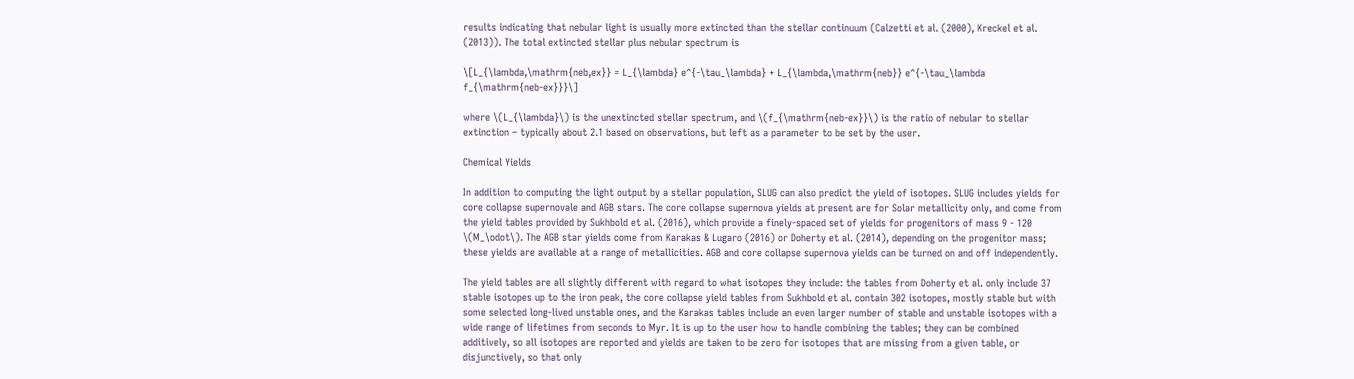results indicating that nebular light is usually more extincted than the stellar continuum (Calzetti et al. (2000), Kreckel et al. (2013)). The total extincted stellar plus nebular spectrum is

\[L_{\lambda,\mathrm{neb,ex}} = L_{\lambda} e^{-\tau_\lambda} + L_{\lambda,\mathrm{neb}} e^{-\tau_\lambda f_{\mathrm{neb-ex}}}\]

where \(L_{\lambda}\) is the unextincted stellar spectrum, and \(f_{\mathrm{neb-ex}}\) is the ratio of nebular to stellar extinction – typically about 2.1 based on observations, but left as a parameter to be set by the user.

Chemical Yields

In addition to computing the light output by a stellar population, SLUG can also predict the yield of isotopes. SLUG includes yields for core collapse supernovale and AGB stars. The core collapse supernova yields at present are for Solar metallicity only, and come from the yield tables provided by Sukhbold et al. (2016), which provide a finely-spaced set of yields for progenitors of mass 9 - 120 \(M_\odot\). The AGB star yields come from Karakas & Lugaro (2016) or Doherty et al. (2014), depending on the progenitor mass; these yields are available at a range of metallicities. AGB and core collapse supernova yields can be turned on and off independently.

The yield tables are all slightly different with regard to what isotopes they include: the tables from Doherty et al. only include 37 stable isotopes up to the iron peak, the core collapse yield tables from Sukhbold et al. contain 302 isotopes, mostly stable but with some selected long-lived unstable ones, and the Karakas tables include an even larger number of stable and unstable isotopes with a wide range of lifetimes from seconds to Myr. It is up to the user how to handle combining the tables; they can be combined additively, so all isotopes are reported and yields are taken to be zero for isotopes that are missing from a given table, or disjunctively, so that only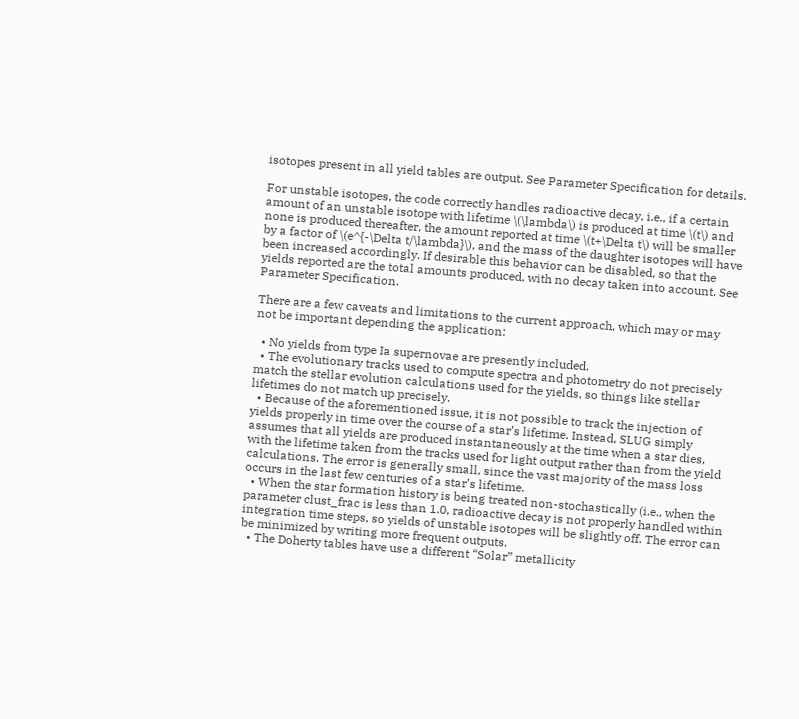isotopes present in all yield tables are output. See Parameter Specification for details.

For unstable isotopes, the code correctly handles radioactive decay, i.e., if a certain amount of an unstable isotope with lifetime \(\lambda\) is produced at time \(t\) and none is produced thereafter, the amount reported at time \(t+\Delta t\) will be smaller by a factor of \(e^{-\Delta t/\lambda}\), and the mass of the daughter isotopes will have been increased accordingly. If desirable this behavior can be disabled, so that the yields reported are the total amounts produced, with no decay taken into account. See Parameter Specification.

There are a few caveats and limitations to the current approach, which may or may not be important depending the application:

  • No yields from type Ia supernovae are presently included.
  • The evolutionary tracks used to compute spectra and photometry do not precisely match the stellar evolution calculations used for the yields, so things like stellar lifetimes do not match up precisely.
  • Because of the aforementioned issue, it is not possible to track the injection of yields properly in time over the course of a star’s lifetime. Instead, SLUG simply assumes that all yields are produced instantaneously at the time when a star dies, with the lifetime taken from the tracks used for light output rather than from the yield calculations. The error is generally small, since the vast majority of the mass loss occurs in the last few centuries of a star’s lifetime.
  • When the star formation history is being treated non-stochastically (i.e., when the parameter clust_frac is less than 1.0, radioactive decay is not properly handled within integration time steps, so yields of unstable isotopes will be slightly off. The error can be minimized by writing more frequent outputs.
  • The Doherty tables have use a different “Solar” metallicity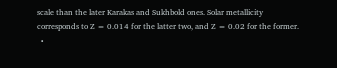scale than the later Karakas and Sukhbold ones. Solar metallicity corresponds to Z = 0.014 for the latter two, and Z = 0.02 for the former.
  •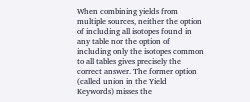When combining yields from multiple sources, neither the option of including all isotopes found in any table nor the option of including only the isotopes common to all tables gives precisely the correct answer. The former option (called union in the Yield Keywords) misses the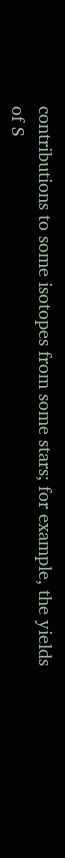contributions to some isotopes from some stars; for example, the yields of S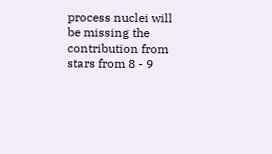process nuclei will be missing the contribution from stars from 8 - 9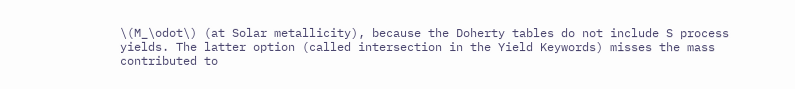\(M_\odot\) (at Solar metallicity), because the Doherty tables do not include S process yields. The latter option (called intersection in the Yield Keywords) misses the mass contributed to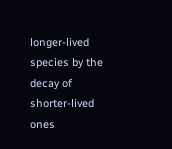longer-lived species by the decay of shorter-lived ones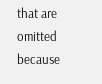that are omitted because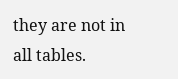they are not in all tables.